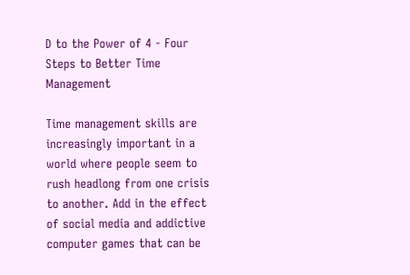D to the Power of 4 - Four Steps to Better Time Management

Time management skills are increasingly important in a world where people seem to rush headlong from one crisis to another. Add in the effect of social media and addictive computer games that can be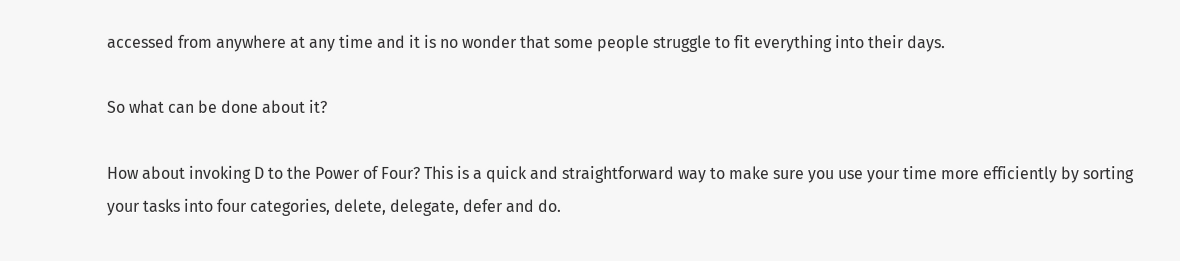accessed from anywhere at any time and it is no wonder that some people struggle to fit everything into their days.

So what can be done about it?

How about invoking D to the Power of Four? This is a quick and straightforward way to make sure you use your time more efficiently by sorting your tasks into four categories, delete, delegate, defer and do.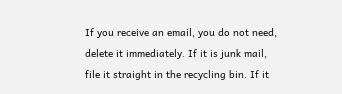If you receive an email, you do not need, delete it immediately. If it is junk mail, file it straight in the recycling bin. If it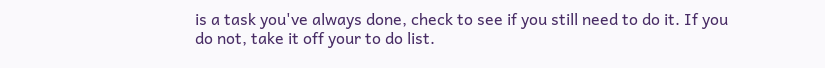is a task you've always done, check to see if you still need to do it. If you do not, take it off your to do list.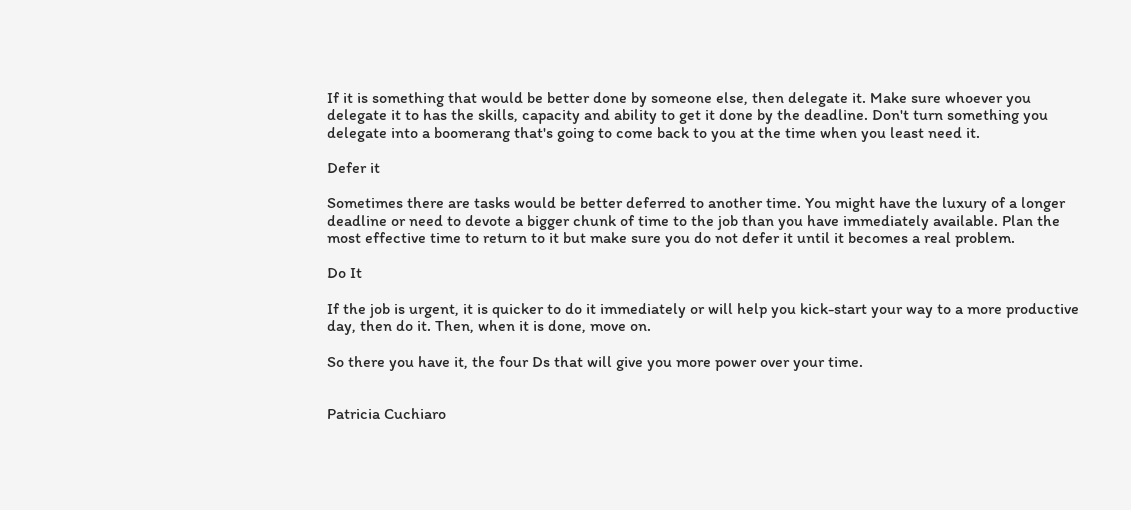If it is something that would be better done by someone else, then delegate it. Make sure whoever you delegate it to has the skills, capacity and ability to get it done by the deadline. Don't turn something you delegate into a boomerang that's going to come back to you at the time when you least need it.

Defer it

Sometimes there are tasks would be better deferred to another time. You might have the luxury of a longer deadline or need to devote a bigger chunk of time to the job than you have immediately available. Plan the most effective time to return to it but make sure you do not defer it until it becomes a real problem.

Do It

If the job is urgent, it is quicker to do it immediately or will help you kick-start your way to a more productive day, then do it. Then, when it is done, move on.

So there you have it, the four Ds that will give you more power over your time.


Patricia Cuchiaro